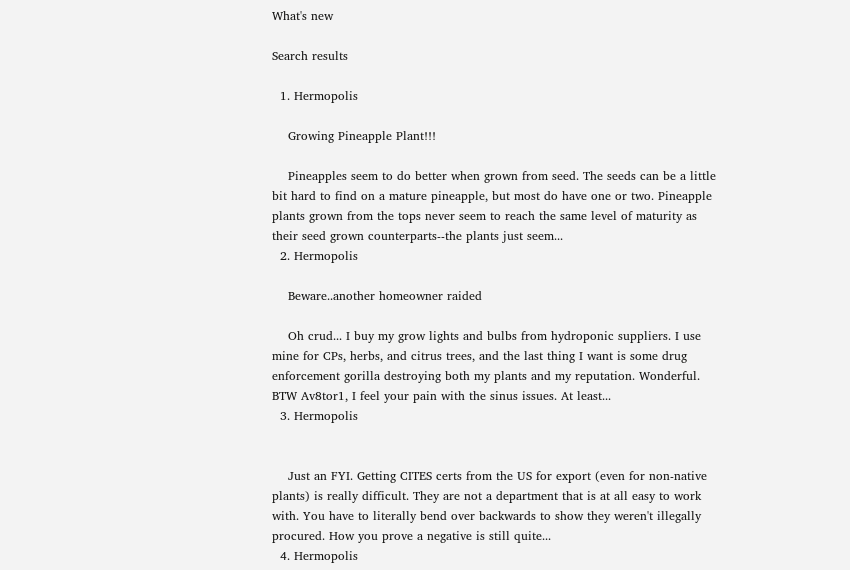What's new

Search results

  1. Hermopolis

    Growing Pineapple Plant!!!

    Pineapples seem to do better when grown from seed. The seeds can be a little bit hard to find on a mature pineapple, but most do have one or two. Pineapple plants grown from the tops never seem to reach the same level of maturity as their seed grown counterparts--the plants just seem...
  2. Hermopolis

    Beware..another homeowner raided

    Oh crud... I buy my grow lights and bulbs from hydroponic suppliers. I use mine for CPs, herbs, and citrus trees, and the last thing I want is some drug enforcement gorilla destroying both my plants and my reputation. Wonderful. BTW Av8tor1, I feel your pain with the sinus issues. At least...
  3. Hermopolis


    Just an FYI. Getting CITES certs from the US for export (even for non-native plants) is really difficult. They are not a department that is at all easy to work with. You have to literally bend over backwards to show they weren't illegally procured. How you prove a negative is still quite...
  4. Hermopolis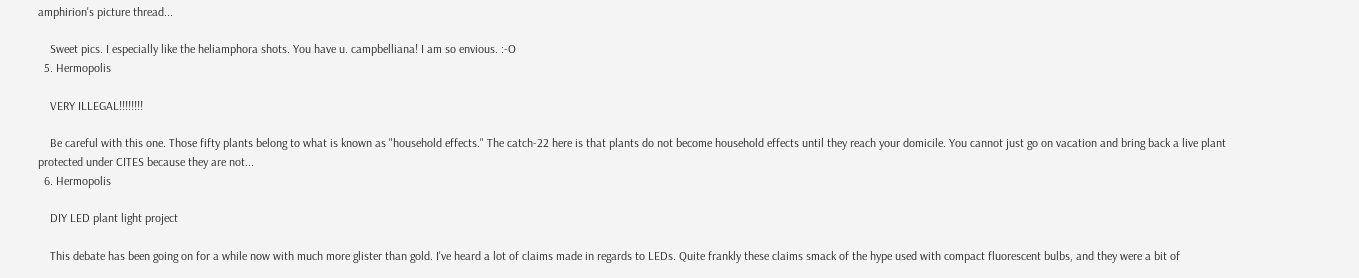amphirion's picture thread...

    Sweet pics. I especially like the heliamphora shots. You have u. campbelliana! I am so envious. :-O
  5. Hermopolis

    VERY ILLEGAL!!!!!!!!

    Be careful with this one. Those fifty plants belong to what is known as "household effects." The catch-22 here is that plants do not become household effects until they reach your domicile. You cannot just go on vacation and bring back a live plant protected under CITES because they are not...
  6. Hermopolis

    DIY LED plant light project

    This debate has been going on for a while now with much more glister than gold. I've heard a lot of claims made in regards to LEDs. Quite frankly these claims smack of the hype used with compact fluorescent bulbs, and they were a bit of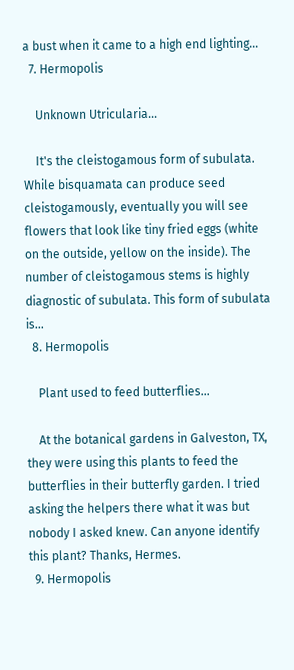a bust when it came to a high end lighting...
  7. Hermopolis

    Unknown Utricularia...

    It's the cleistogamous form of subulata. While bisquamata can produce seed cleistogamously, eventually you will see flowers that look like tiny fried eggs (white on the outside, yellow on the inside). The number of cleistogamous stems is highly diagnostic of subulata. This form of subulata is...
  8. Hermopolis

    Plant used to feed butterflies...

    At the botanical gardens in Galveston, TX, they were using this plants to feed the butterflies in their butterfly garden. I tried asking the helpers there what it was but nobody I asked knew. Can anyone identify this plant? Thanks, Hermes.
  9. Hermopolis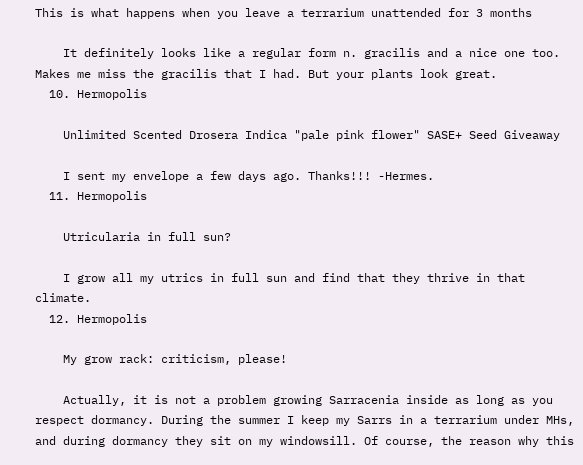This is what happens when you leave a terrarium unattended for 3 months

    It definitely looks like a regular form n. gracilis and a nice one too. Makes me miss the gracilis that I had. But your plants look great.
  10. Hermopolis

    Unlimited Scented Drosera Indica "pale pink flower" SASE+ Seed Giveaway

    I sent my envelope a few days ago. Thanks!!! -Hermes.
  11. Hermopolis

    Utricularia in full sun?

    I grow all my utrics in full sun and find that they thrive in that climate.
  12. Hermopolis

    My grow rack: criticism, please!

    Actually, it is not a problem growing Sarracenia inside as long as you respect dormancy. During the summer I keep my Sarrs in a terrarium under MHs, and during dormancy they sit on my windowsill. Of course, the reason why this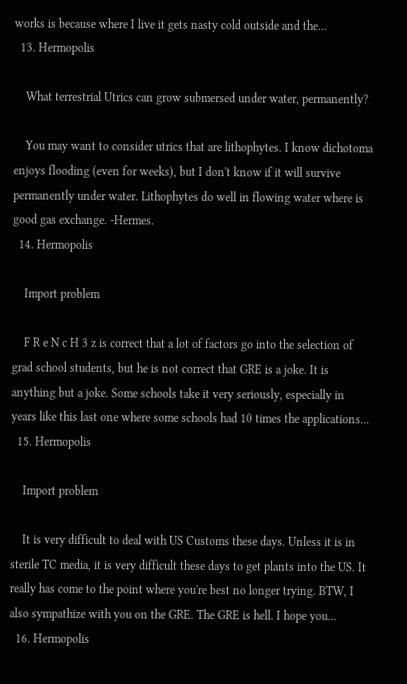works is because where I live it gets nasty cold outside and the...
  13. Hermopolis

    What terrestrial Utrics can grow submersed under water, permanently?

    You may want to consider utrics that are lithophytes. I know dichotoma enjoys flooding (even for weeks), but I don't know if it will survive permanently under water. Lithophytes do well in flowing water where is good gas exchange. -Hermes.
  14. Hermopolis

    Import problem

    F R e N c H 3 z is correct that a lot of factors go into the selection of grad school students, but he is not correct that GRE is a joke. It is anything but a joke. Some schools take it very seriously, especially in years like this last one where some schools had 10 times the applications...
  15. Hermopolis

    Import problem

    It is very difficult to deal with US Customs these days. Unless it is in sterile TC media, it is very difficult these days to get plants into the US. It really has come to the point where you're best no longer trying. BTW, I also sympathize with you on the GRE. The GRE is hell. I hope you...
  16. Hermopolis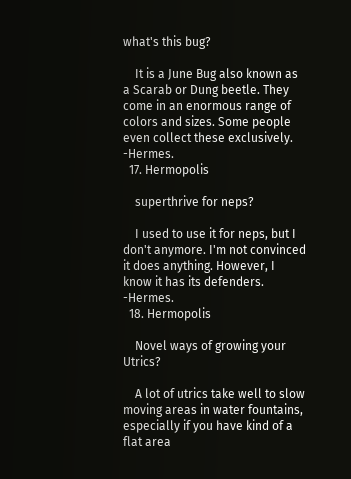what's this bug?

    It is a June Bug also known as a Scarab or Dung beetle. They come in an enormous range of colors and sizes. Some people even collect these exclusively. -Hermes.
  17. Hermopolis

    superthrive for neps?

    I used to use it for neps, but I don't anymore. I'm not convinced it does anything. However, I know it has its defenders. -Hermes.
  18. Hermopolis

    Novel ways of growing your Utrics?

    A lot of utrics take well to slow moving areas in water fountains, especially if you have kind of a flat area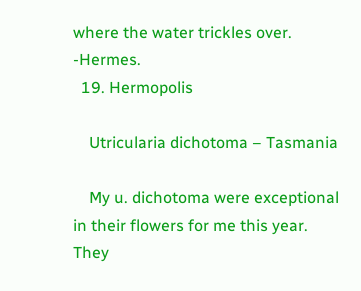where the water trickles over. -Hermes.
  19. Hermopolis

    Utricularia dichotoma – Tasmania

    My u. dichotoma were exceptional in their flowers for me this year. They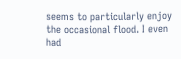seems to particularly enjoy the occasional flood. I even had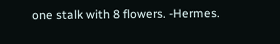one stalk with 8 flowers. -Hermes.